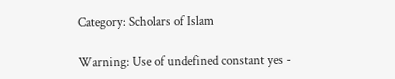Category: Scholars of Islam

Warning: Use of undefined constant yes -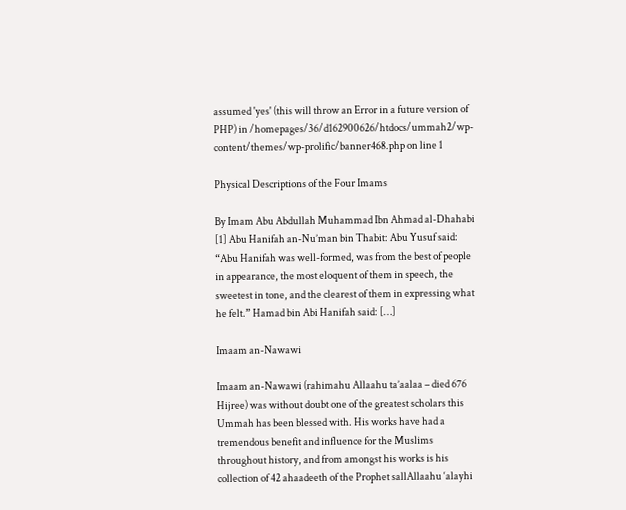assumed 'yes' (this will throw an Error in a future version of PHP) in /homepages/36/d162900626/htdocs/ummah2/wp-content/themes/wp-prolific/banner468.php on line 1

Physical Descriptions of the Four Imams

By Imam Abu Abdullah Muhammad Ibn Ahmad al-Dhahabi [1] Abu Hanifah an-Nu’man bin Thabit: Abu Yusuf said: “Abu Hanifah was well-formed, was from the best of people in appearance, the most eloquent of them in speech, the sweetest in tone, and the clearest of them in expressing what he felt.” Hamad bin Abi Hanifah said: […]

Imaam an-Nawawi

Imaam an-Nawawi (rahimahu Allaahu ta’aalaa – died 676 Hijree) was without doubt one of the greatest scholars this Ummah has been blessed with. His works have had a tremendous benefit and influence for the Muslims throughout history, and from amongst his works is his collection of 42 ahaadeeth of the Prophet sallAllaahu ‘alayhi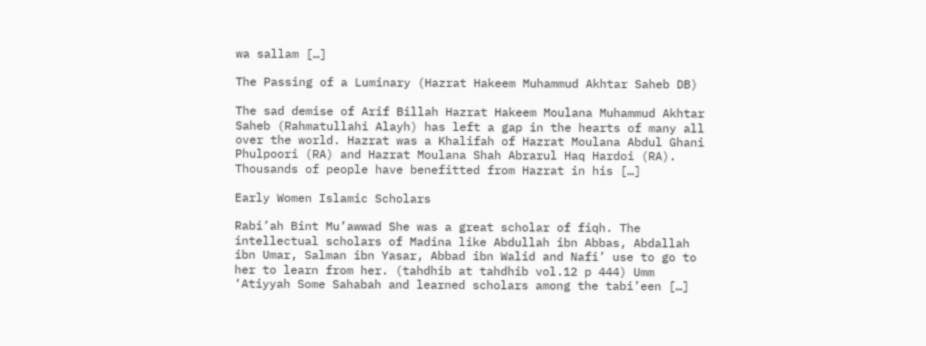wa sallam […]

The Passing of a Luminary (Hazrat Hakeem Muhammud Akhtar Saheb DB)

The sad demise of Arif Billah Hazrat Hakeem Moulana Muhammud Akhtar Saheb (Rahmatullahi Alayh) has left a gap in the hearts of many all over the world. Hazrat was a Khalifah of Hazrat Moulana Abdul Ghani Phulpoori (RA) and Hazrat Moulana Shah Abrarul Haq Hardoi (RA). Thousands of people have benefitted from Hazrat in his […]

Early Women Islamic Scholars

Rabi’ah Bint Mu’awwad She was a great scholar of fiqh. The intellectual scholars of Madina like Abdullah ibn Abbas, Abdallah ibn Umar, Salman ibn Yasar, Abbad ibn Walid and Nafi’ use to go to her to learn from her. (tahdhib at tahdhib vol.12 p 444) Umm ‘Atiyyah Some Sahabah and learned scholars among the tabi’een […]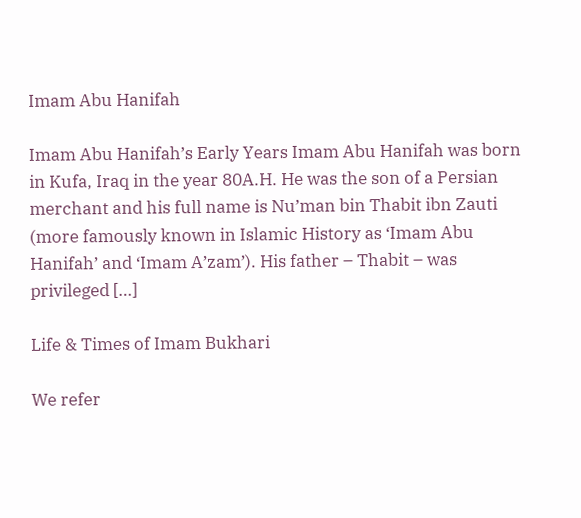Imam Abu Hanifah

Imam Abu Hanifah’s Early Years Imam Abu Hanifah was born in Kufa, Iraq in the year 80A.H. He was the son of a Persian merchant and his full name is Nu’man bin Thabit ibn Zauti (more famously known in Islamic History as ‘Imam Abu Hanifah’ and ‘Imam A’zam’). His father – Thabit – was privileged […]

Life & Times of Imam Bukhari

We refer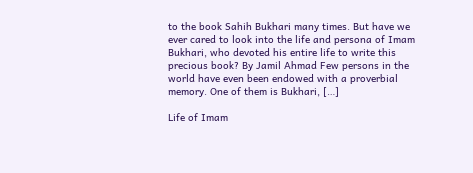to the book Sahih Bukhari many times. But have we ever cared to look into the life and persona of Imam Bukhari, who devoted his entire life to write this precious book? By Jamil Ahmad Few persons in the world have even been endowed with a proverbial memory. One of them is Bukhari, […]

Life of Imam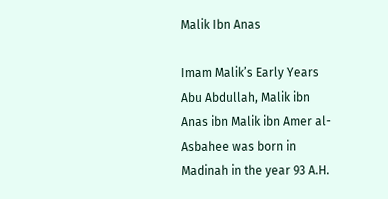Malik Ibn Anas

Imam Malik’s Early Years Abu Abdullah, Malik ibn Anas ibn Malik ibn Amer al-Asbahee was born in Madinah in the year 93 A.H.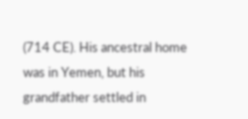(714 CE). His ancestral home was in Yemen, but his grandfather settled in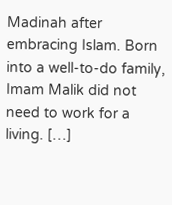Madinah after embracing Islam. Born into a well-to-do family, Imam Malik did not need to work for a living. […]